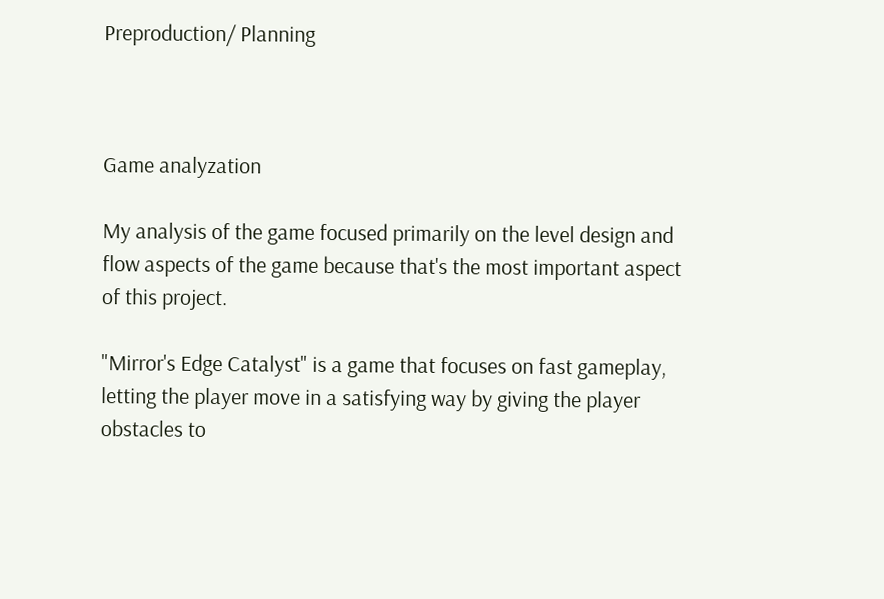Preproduction/ Planning



Game analyzation

My analysis of the game focused primarily on the level design and flow aspects of the game because that's the most important aspect of this project.

"Mirror's Edge Catalyst" is a game that focuses on fast gameplay, letting the player move in a satisfying way by giving the player obstacles to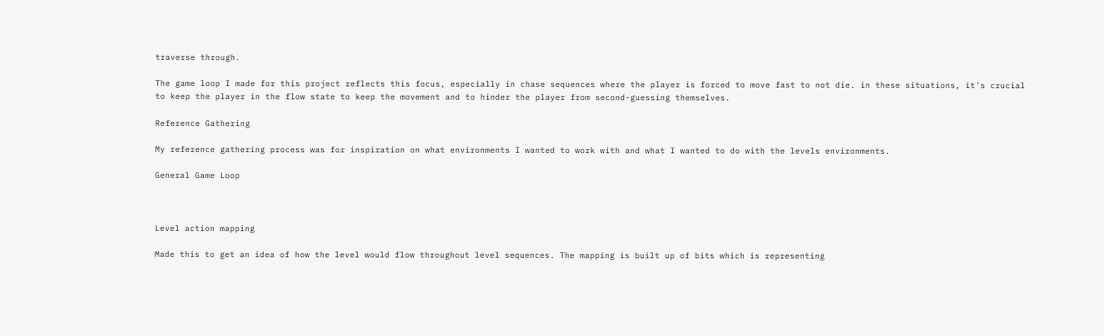traverse through.

The game loop I made for this project reflects this focus, especially in chase sequences where the player is forced to move fast to not die. in these situations, it's crucial to keep the player in the flow state to keep the movement and to hinder the player from second-guessing themselves.

Reference Gathering

My reference gathering process was for inspiration on what environments I wanted to work with and what I wanted to do with the levels environments.

General Game Loop



Level action mapping

Made this to get an idea of how the level would flow throughout level sequences. The mapping is built up of bits which is representing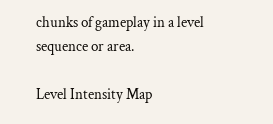chunks of gameplay in a level sequence or area.

Level Intensity Map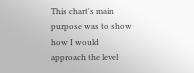This chart's main purpose was to show how I would approach the level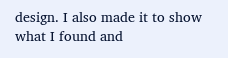design. I also made it to show what I found and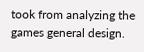took from analyzing the games general design.